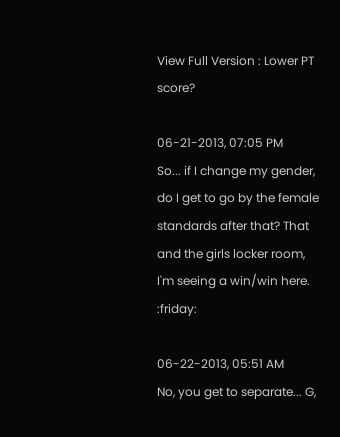View Full Version : Lower PT score?

06-21-2013, 07:05 PM
So... if I change my gender, do I get to go by the female standards after that? That and the girls locker room, I'm seeing a win/win here. :friday:

06-22-2013, 05:51 AM
No, you get to separate... G,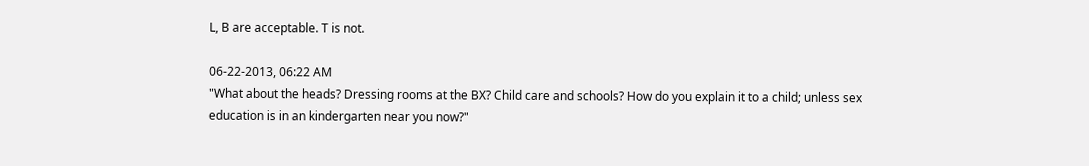L, B are acceptable. T is not.

06-22-2013, 06:22 AM
"What about the heads? Dressing rooms at the BX? Child care and schools? How do you explain it to a child; unless sex education is in an kindergarten near you now?"